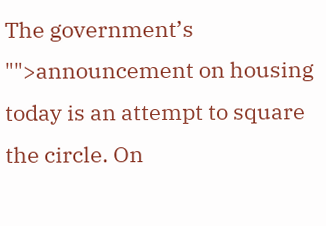The government’s "">announcement on housing today is an attempt to square the circle. On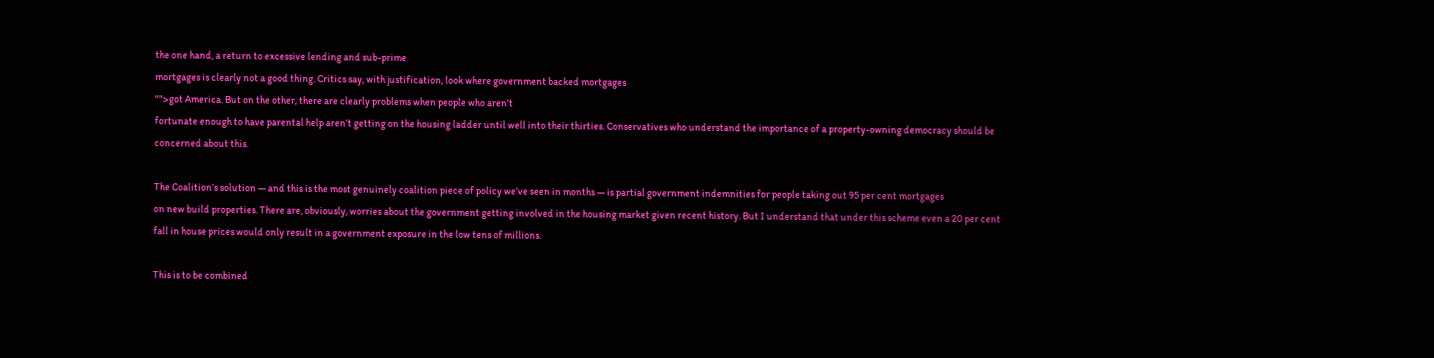the one hand, a return to excessive lending and sub-prime
mortgages is clearly not a good thing. Critics say, with justification, look where government backed mortgages
"">got America. But on the other, there are clearly problems when people who aren’t
fortunate enough to have parental help aren’t getting on the housing ladder until well into their thirties. Conservatives who understand the importance of a property-owning democracy should be
concerned about this.

The Coalition’s solution — and this is the most genuinely coalition piece of policy we’ve seen in months — is partial government indemnities for people taking out 95 per cent mortgages
on new build properties. There are, obviously, worries about the government getting involved in the housing market given recent history. But I understand that under this scheme even a 20 per cent
fall in house prices would only result in a government exposure in the low tens of millions.

This is to be combined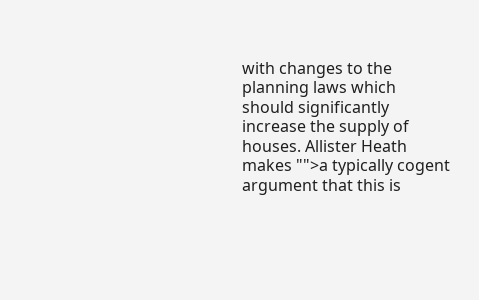with changes to the planning laws which should significantly increase the supply of houses. Allister Heath makes "">a typically cogent argument that this is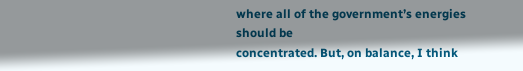where all of the government’s energies should be
concentrated. But, on balance, I think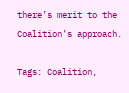there’s merit to the Coalition’s approach.

Tags: Coalition,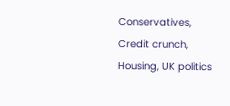Conservatives, Credit crunch, Housing, UK politics